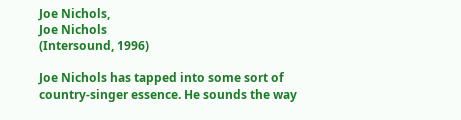Joe Nichols,
Joe Nichols
(Intersound, 1996)

Joe Nichols has tapped into some sort of country-singer essence. He sounds the way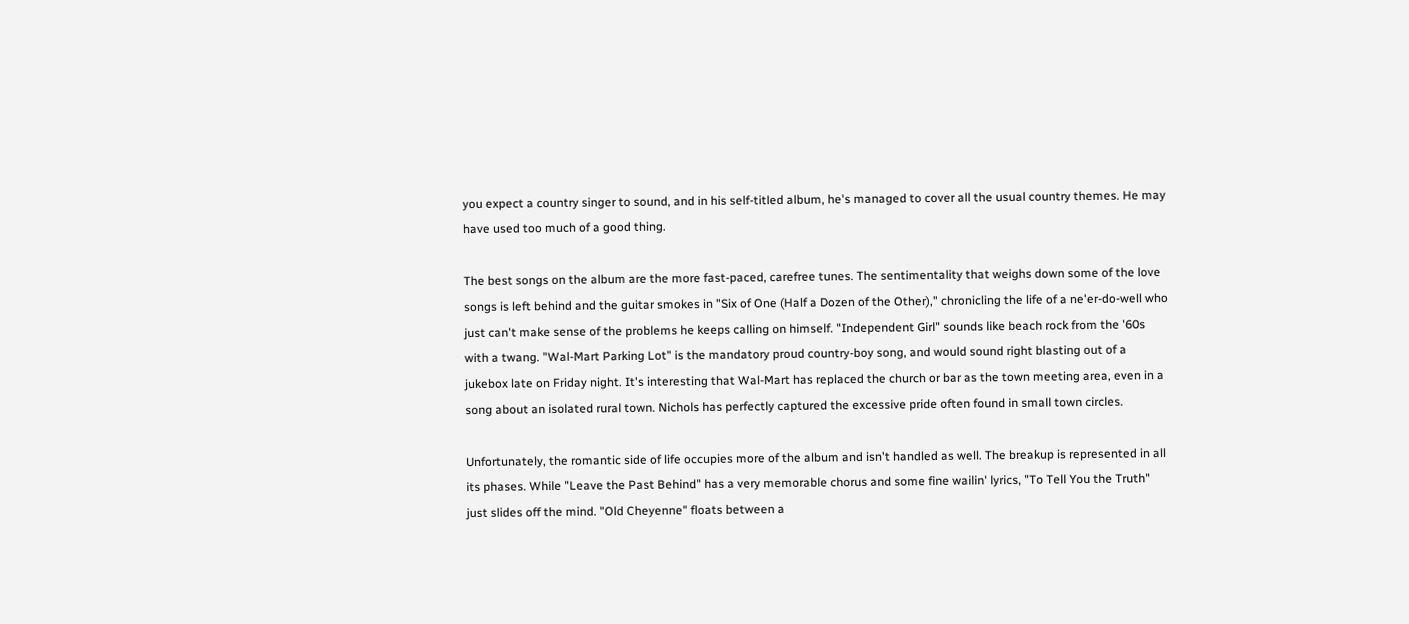you expect a country singer to sound, and in his self-titled album, he's managed to cover all the usual country themes. He may have used too much of a good thing.

The best songs on the album are the more fast-paced, carefree tunes. The sentimentality that weighs down some of the love songs is left behind and the guitar smokes in "Six of One (Half a Dozen of the Other)," chronicling the life of a ne'er-do-well who just can't make sense of the problems he keeps calling on himself. "Independent Girl" sounds like beach rock from the '60s with a twang. "Wal-Mart Parking Lot" is the mandatory proud country-boy song, and would sound right blasting out of a jukebox late on Friday night. It's interesting that Wal-Mart has replaced the church or bar as the town meeting area, even in a song about an isolated rural town. Nichols has perfectly captured the excessive pride often found in small town circles.

Unfortunately, the romantic side of life occupies more of the album and isn't handled as well. The breakup is represented in all its phases. While "Leave the Past Behind" has a very memorable chorus and some fine wailin' lyrics, "To Tell You the Truth" just slides off the mind. "Old Cheyenne" floats between a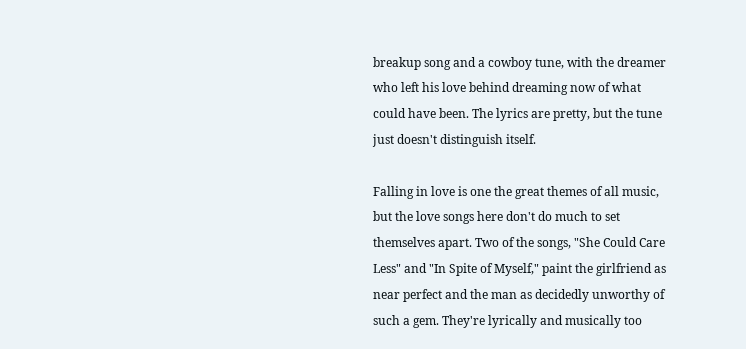breakup song and a cowboy tune, with the dreamer who left his love behind dreaming now of what could have been. The lyrics are pretty, but the tune just doesn't distinguish itself.

Falling in love is one the great themes of all music, but the love songs here don't do much to set themselves apart. Two of the songs, "She Could Care Less" and "In Spite of Myself," paint the girlfriend as near perfect and the man as decidedly unworthy of such a gem. They're lyrically and musically too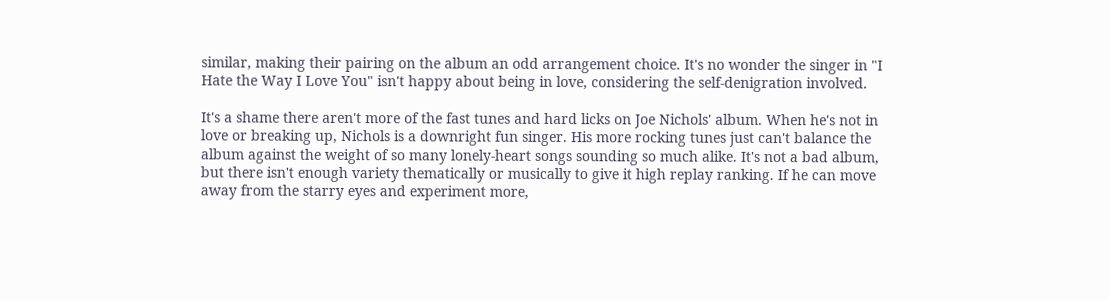similar, making their pairing on the album an odd arrangement choice. It's no wonder the singer in "I Hate the Way I Love You" isn't happy about being in love, considering the self-denigration involved.

It's a shame there aren't more of the fast tunes and hard licks on Joe Nichols' album. When he's not in love or breaking up, Nichols is a downright fun singer. His more rocking tunes just can't balance the album against the weight of so many lonely-heart songs sounding so much alike. It's not a bad album, but there isn't enough variety thematically or musically to give it high replay ranking. If he can move away from the starry eyes and experiment more,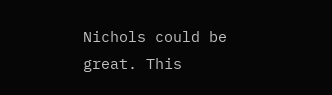Nichols could be great. This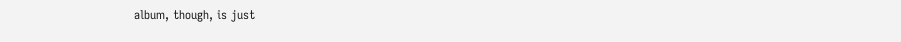album, though, is just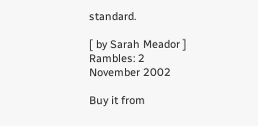standard.

[ by Sarah Meador ]
Rambles: 2 November 2002

Buy it from